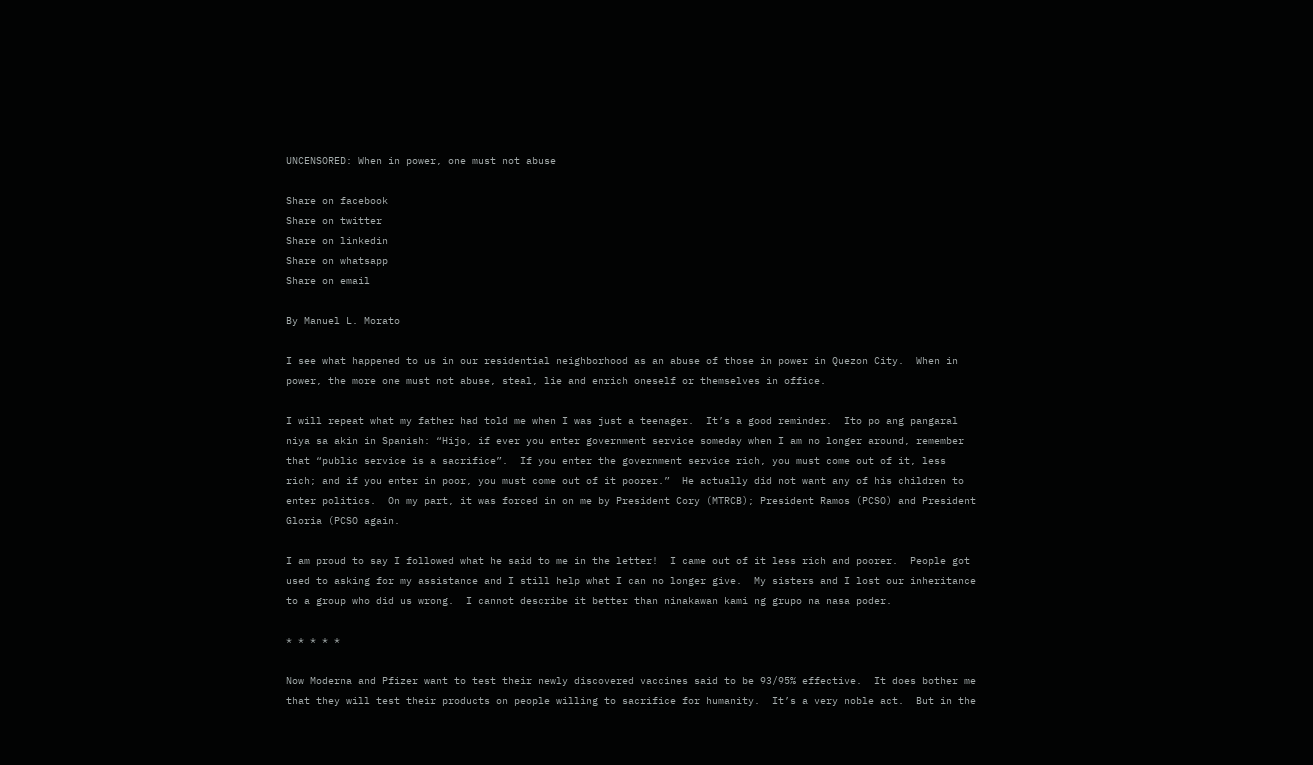UNCENSORED: When in power, one must not abuse

Share on facebook
Share on twitter
Share on linkedin
Share on whatsapp
Share on email

By Manuel L. Morato

I see what happened to us in our residential neighborhood as an abuse of those in power in Quezon City.  When in power, the more one must not abuse, steal, lie and enrich oneself or themselves in office.

I will repeat what my father had told me when I was just a teenager.  It’s a good reminder.  Ito po ang pangaral niya sa akin in Spanish: “Hijo, if ever you enter government service someday when I am no longer around, remember that “public service is a sacrifice”.  If you enter the government service rich, you must come out of it, less rich; and if you enter in poor, you must come out of it poorer.”  He actually did not want any of his children to enter politics.  On my part, it was forced in on me by President Cory (MTRCB); President Ramos (PCSO) and President Gloria (PCSO again.

I am proud to say I followed what he said to me in the letter!  I came out of it less rich and poorer.  People got used to asking for my assistance and I still help what I can no longer give.  My sisters and I lost our inheritance to a group who did us wrong.  I cannot describe it better than ninakawan kami ng grupo na nasa poder.

* * * * *

Now Moderna and Pfizer want to test their newly discovered vaccines said to be 93/95% effective.  It does bother me that they will test their products on people willing to sacrifice for humanity.  It’s a very noble act.  But in the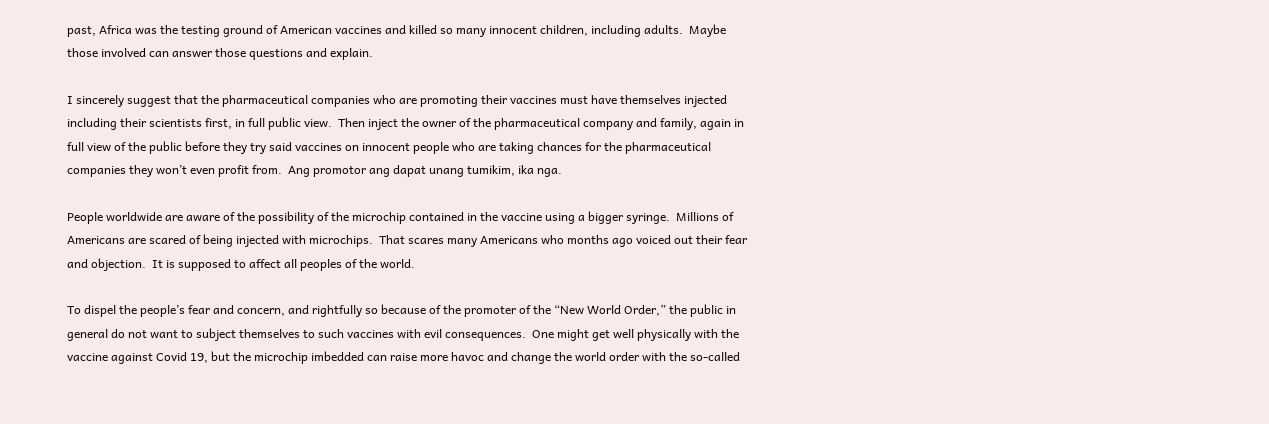past, Africa was the testing ground of American vaccines and killed so many innocent children, including adults.  Maybe those involved can answer those questions and explain.

I sincerely suggest that the pharmaceutical companies who are promoting their vaccines must have themselves injected including their scientists first, in full public view.  Then inject the owner of the pharmaceutical company and family, again in full view of the public before they try said vaccines on innocent people who are taking chances for the pharmaceutical companies they won’t even profit from.  Ang promotor ang dapat unang tumikim, ika nga.

People worldwide are aware of the possibility of the microchip contained in the vaccine using a bigger syringe.  Millions of Americans are scared of being injected with microchips.  That scares many Americans who months ago voiced out their fear and objection.  It is supposed to affect all peoples of the world.

To dispel the people’s fear and concern, and rightfully so because of the promoter of the “New World Order,” the public in general do not want to subject themselves to such vaccines with evil consequences.  One might get well physically with the vaccine against Covid 19, but the microchip imbedded can raise more havoc and change the world order with the so-called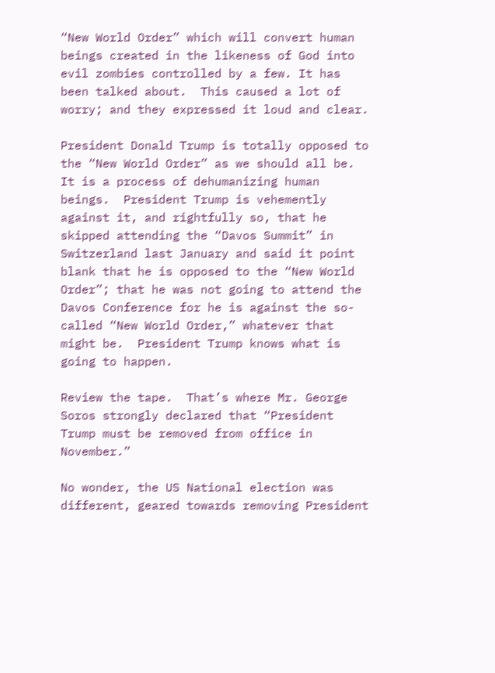“New World Order” which will convert human beings created in the likeness of God into evil zombies controlled by a few. It has been talked about.  This caused a lot of worry; and they expressed it loud and clear.

President Donald Trump is totally opposed to the “New World Order” as we should all be.  It is a process of dehumanizing human beings.  President Trump is vehemently against it, and rightfully so, that he skipped attending the “Davos Summit” in Switzerland last January and said it point blank that he is opposed to the “New World Order”; that he was not going to attend the Davos Conference for he is against the so-called “New World Order,” whatever that might be.  President Trump knows what is going to happen.

Review the tape.  That’s where Mr. George Soros strongly declared that “President Trump must be removed from office in November.”

No wonder, the US National election was different, geared towards removing President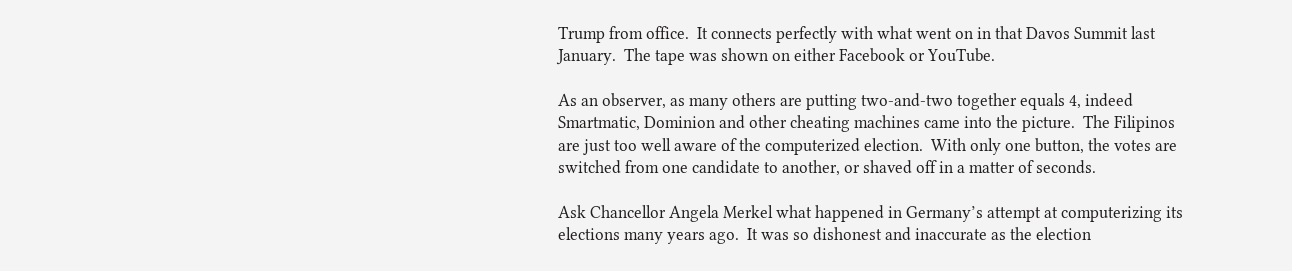Trump from office.  It connects perfectly with what went on in that Davos Summit last January.  The tape was shown on either Facebook or YouTube.

As an observer, as many others are putting two-and-two together equals 4, indeed Smartmatic, Dominion and other cheating machines came into the picture.  The Filipinos are just too well aware of the computerized election.  With only one button, the votes are switched from one candidate to another, or shaved off in a matter of seconds.

Ask Chancellor Angela Merkel what happened in Germany’s attempt at computerizing its elections many years ago.  It was so dishonest and inaccurate as the election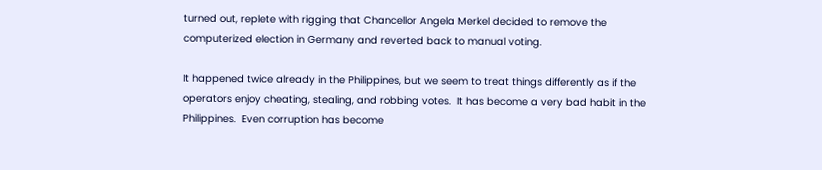turned out, replete with rigging that Chancellor Angela Merkel decided to remove the computerized election in Germany and reverted back to manual voting.

It happened twice already in the Philippines, but we seem to treat things differently as if the operators enjoy cheating, stealing, and robbing votes.  It has become a very bad habit in the Philippines.  Even corruption has become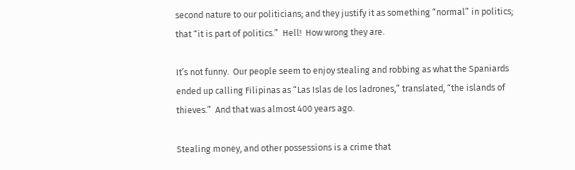second nature to our politicians; and they justify it as something “normal” in politics; that “it is part of politics.”  Hell!  How wrong they are.

It’s not funny.  Our people seem to enjoy stealing and robbing as what the Spaniards ended up calling Filipinas as “Las Islas de los ladrones,” translated, “the islands of thieves.”  And that was almost 400 years ago.

Stealing money, and other possessions is a crime that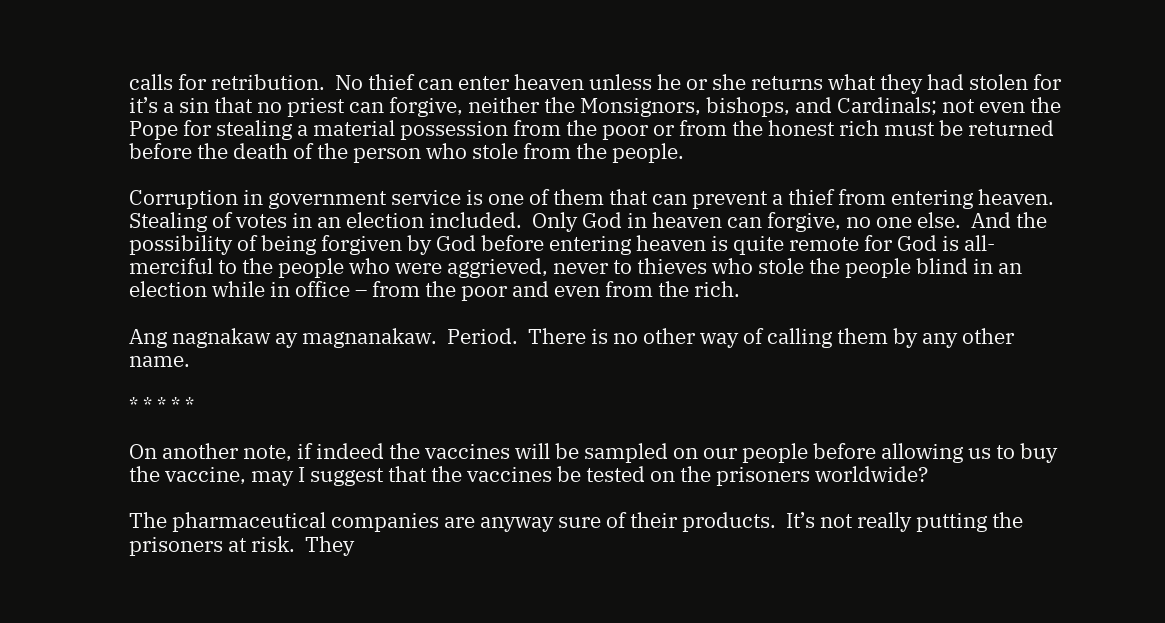calls for retribution.  No thief can enter heaven unless he or she returns what they had stolen for it’s a sin that no priest can forgive, neither the Monsignors, bishops, and Cardinals; not even the Pope for stealing a material possession from the poor or from the honest rich must be returned before the death of the person who stole from the people.

Corruption in government service is one of them that can prevent a thief from entering heaven.  Stealing of votes in an election included.  Only God in heaven can forgive, no one else.  And the possibility of being forgiven by God before entering heaven is quite remote for God is all-merciful to the people who were aggrieved, never to thieves who stole the people blind in an election while in office – from the poor and even from the rich.

Ang nagnakaw ay magnanakaw.  Period.  There is no other way of calling them by any other name.

* * * * *

On another note, if indeed the vaccines will be sampled on our people before allowing us to buy the vaccine, may I suggest that the vaccines be tested on the prisoners worldwide?

The pharmaceutical companies are anyway sure of their products.  It’s not really putting the prisoners at risk.  They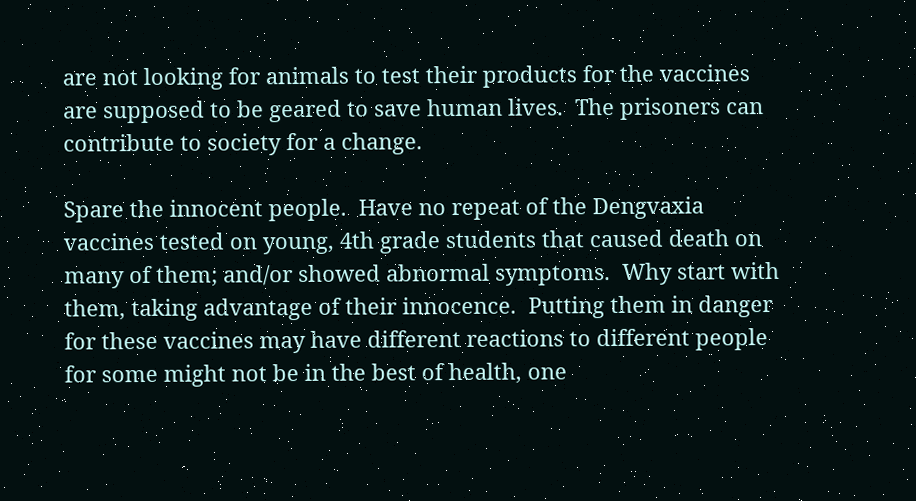are not looking for animals to test their products for the vaccines are supposed to be geared to save human lives.  The prisoners can contribute to society for a change.

Spare the innocent people.  Have no repeat of the Dengvaxia vaccines tested on young, 4th grade students that caused death on many of them; and/or showed abnormal symptoms.  Why start with them, taking advantage of their innocence.  Putting them in danger for these vaccines may have different reactions to different people for some might not be in the best of health, one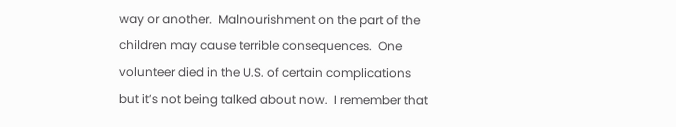way or another.  Malnourishment on the part of the children may cause terrible consequences.  One volunteer died in the U.S. of certain complications but it’s not being talked about now.  I remember that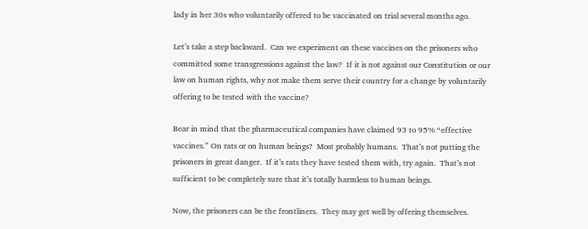lady in her 30s who voluntarily offered to be vaccinated on trial several months ago.

Let’s take a step backward.  Can we experiment on these vaccines on the prisoners who committed some transgressions against the law?  If it is not against our Constitution or our law on human rights, why not make them serve their country for a change by voluntarily offering to be tested with the vaccine?

Bear in mind that the pharmaceutical companies have claimed 93 to 95% “effective vaccines.” On rats or on human beings?  Most probably humans.  That’s not putting the prisoners in great danger.  If it’s rats they have tested them with, try again.  That’s not sufficient to be completely sure that it’s totally harmless to human beings.

Now, the prisoners can be the frontliners.  They may get well by offering themselves.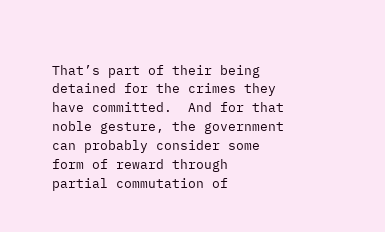That’s part of their being detained for the crimes they have committed.  And for that noble gesture, the government can probably consider some form of reward through partial commutation of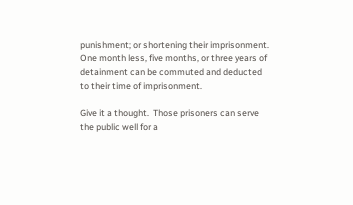punishment; or shortening their imprisonment.  One month less, five months, or three years of detainment can be commuted and deducted to their time of imprisonment.

Give it a thought.  Those prisoners can serve the public well for a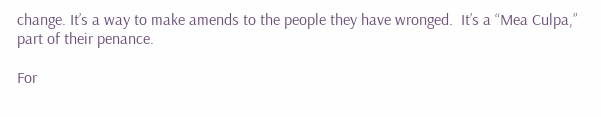change. It’s a way to make amends to the people they have wronged.  It’s a “Mea Culpa,” part of their penance.

For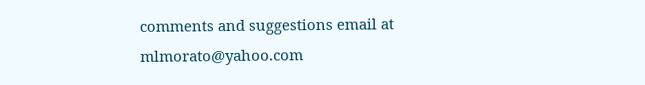comments and suggestions email at mlmorato@yahoo.com